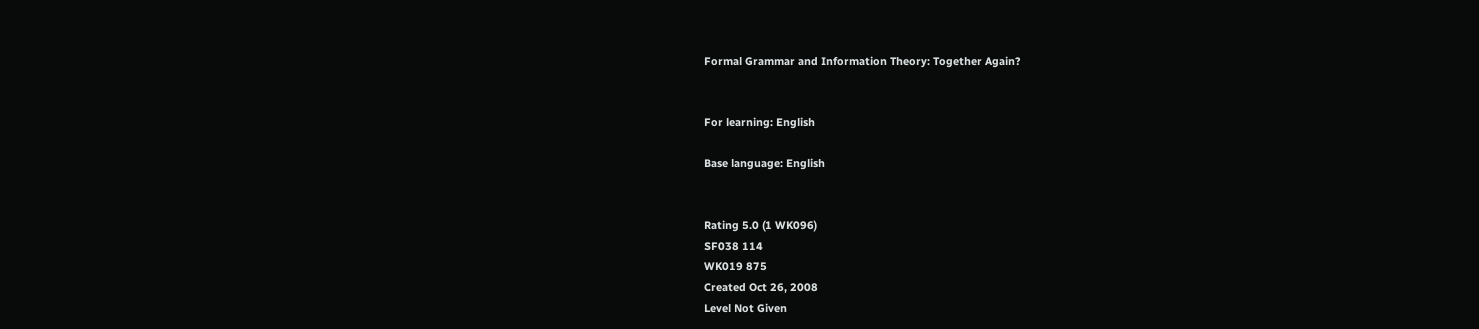Formal Grammar and Information Theory: Together Again?


For learning: English

Base language: English


Rating 5.0 (1 WK096)
SF038 114
WK019 875
Created Oct 26, 2008
Level Not Given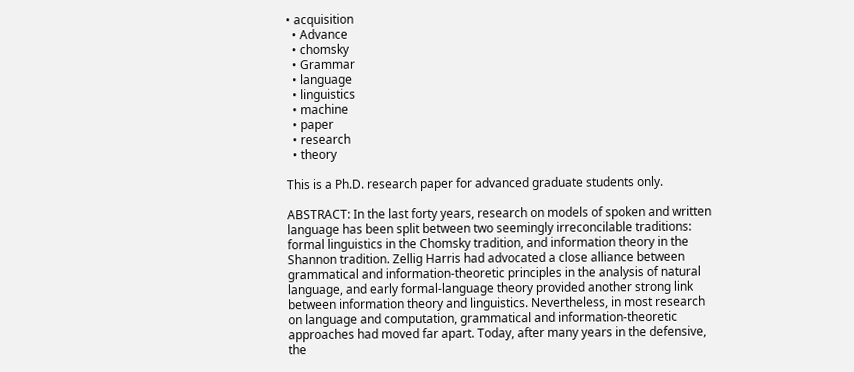• acquisition
  • Advance
  • chomsky
  • Grammar
  • language
  • linguistics
  • machine
  • paper
  • research
  • theory

This is a Ph.D. research paper for advanced graduate students only.

ABSTRACT: In the last forty years, research on models of spoken and written language has been split between two seemingly irreconcilable traditions: formal linguistics in the Chomsky tradition, and information theory in the Shannon tradition. Zellig Harris had advocated a close alliance between grammatical and information-theoretic principles in the analysis of natural language, and early formal-language theory provided another strong link between information theory and linguistics. Nevertheless, in most research on language and computation, grammatical and information-theoretic approaches had moved far apart. Today, after many years in the defensive, the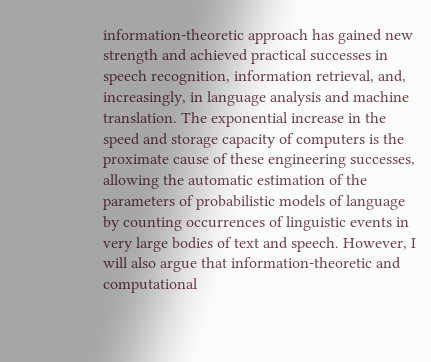information-theoretic approach has gained new strength and achieved practical successes in speech recognition, information retrieval, and, increasingly, in language analysis and machine translation. The exponential increase in the speed and storage capacity of computers is the proximate cause of these engineering successes, allowing the automatic estimation of the parameters of probabilistic models of language by counting occurrences of linguistic events in very large bodies of text and speech. However, I will also argue that information-theoretic and computational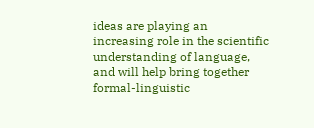ideas are playing an increasing role in the scientific understanding of language, and will help bring together formal-linguistic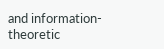and information-theoretic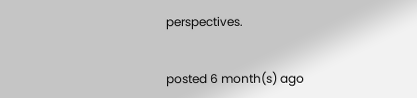perspectives.


posted 6 month(s) ago